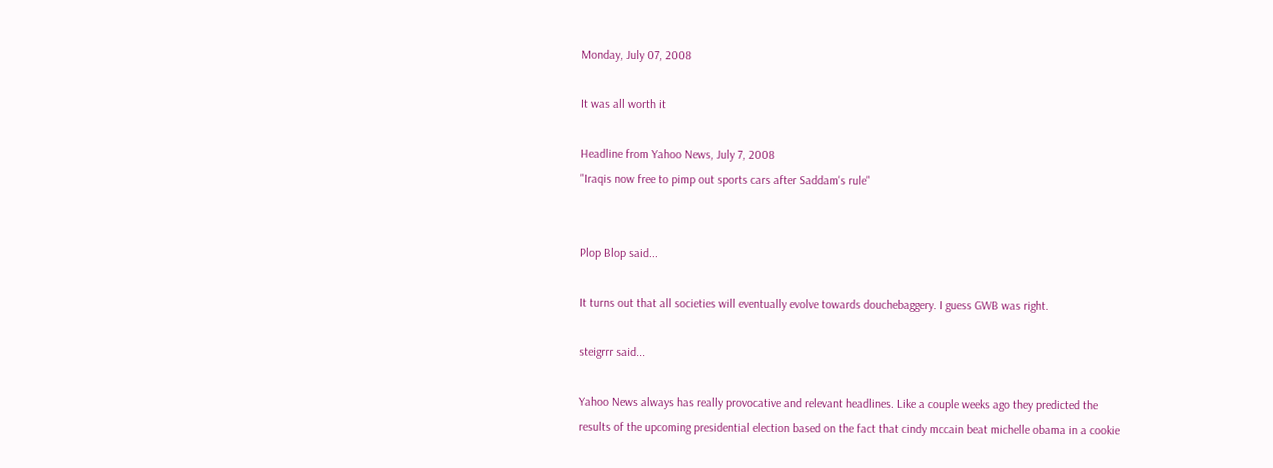Monday, July 07, 2008

It was all worth it

Headline from Yahoo News, July 7, 2008
"Iraqis now free to pimp out sports cars after Saddam's rule"


Plop Blop said...

It turns out that all societies will eventually evolve towards douchebaggery. I guess GWB was right.

steigrrr said...

Yahoo News always has really provocative and relevant headlines. Like a couple weeks ago they predicted the results of the upcoming presidential election based on the fact that cindy mccain beat michelle obama in a cookie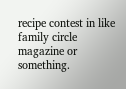recipe contest in like family circle magazine or something.